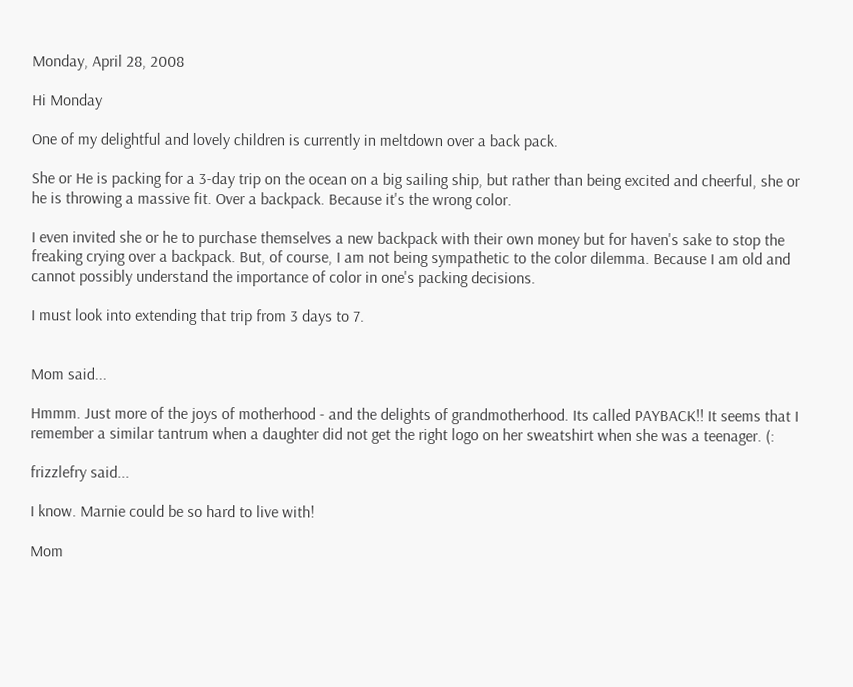Monday, April 28, 2008

Hi Monday

One of my delightful and lovely children is currently in meltdown over a back pack.

She or He is packing for a 3-day trip on the ocean on a big sailing ship, but rather than being excited and cheerful, she or he is throwing a massive fit. Over a backpack. Because it's the wrong color.

I even invited she or he to purchase themselves a new backpack with their own money but for haven's sake to stop the freaking crying over a backpack. But, of course, I am not being sympathetic to the color dilemma. Because I am old and cannot possibly understand the importance of color in one's packing decisions.

I must look into extending that trip from 3 days to 7.


Mom said...

Hmmm. Just more of the joys of motherhood - and the delights of grandmotherhood. Its called PAYBACK!! It seems that I remember a similar tantrum when a daughter did not get the right logo on her sweatshirt when she was a teenager. (:

frizzlefry said...

I know. Marnie could be so hard to live with!

Mom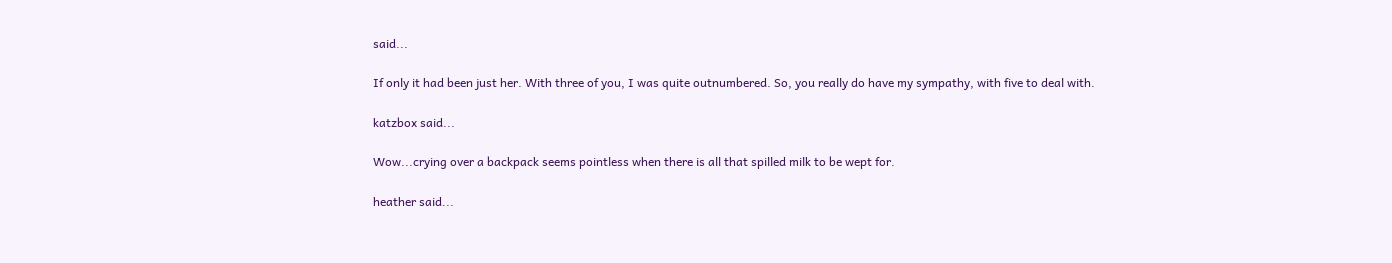said...

If only it had been just her. With three of you, I was quite outnumbered. So, you really do have my sympathy, with five to deal with.

katzbox said...

Wow...crying over a backpack seems pointless when there is all that spilled milk to be wept for.

heather said...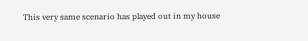This very same scenario has played out in my house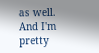as well.
And I'm pretty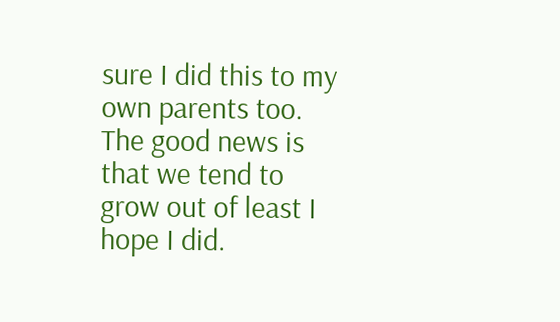sure I did this to my own parents too. The good news is that we tend to grow out of least I hope I did.